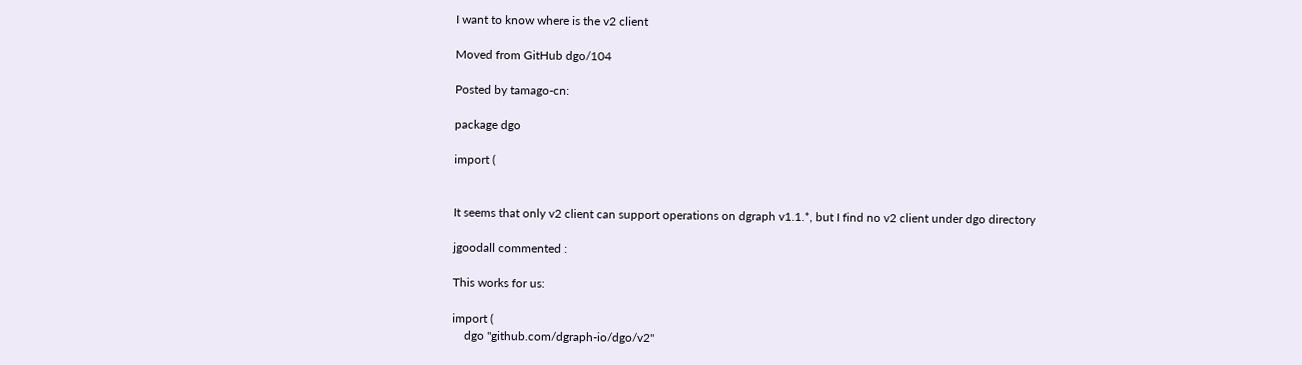I want to know where is the v2 client

Moved from GitHub dgo/104

Posted by tamago-cn:

package dgo

import (


It seems that only v2 client can support operations on dgraph v1.1.*, but I find no v2 client under dgo directory

jgoodall commented :

This works for us:

import (
    dgo "github.com/dgraph-io/dgo/v2"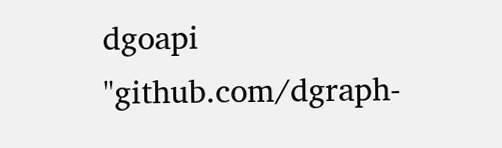dgoapi "github.com/dgraph-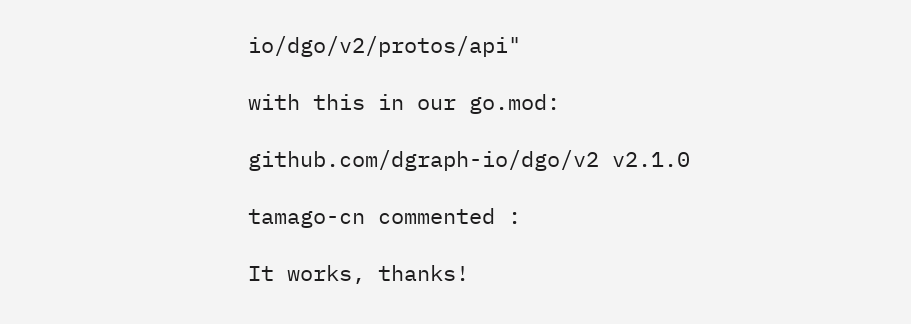io/dgo/v2/protos/api"

with this in our go.mod:

github.com/dgraph-io/dgo/v2 v2.1.0

tamago-cn commented :

It works, thanks!